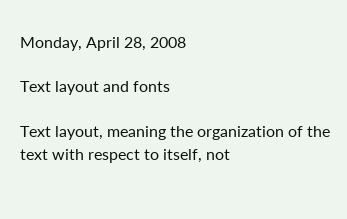Monday, April 28, 2008

Text layout and fonts

Text layout, meaning the organization of the text with respect to itself, not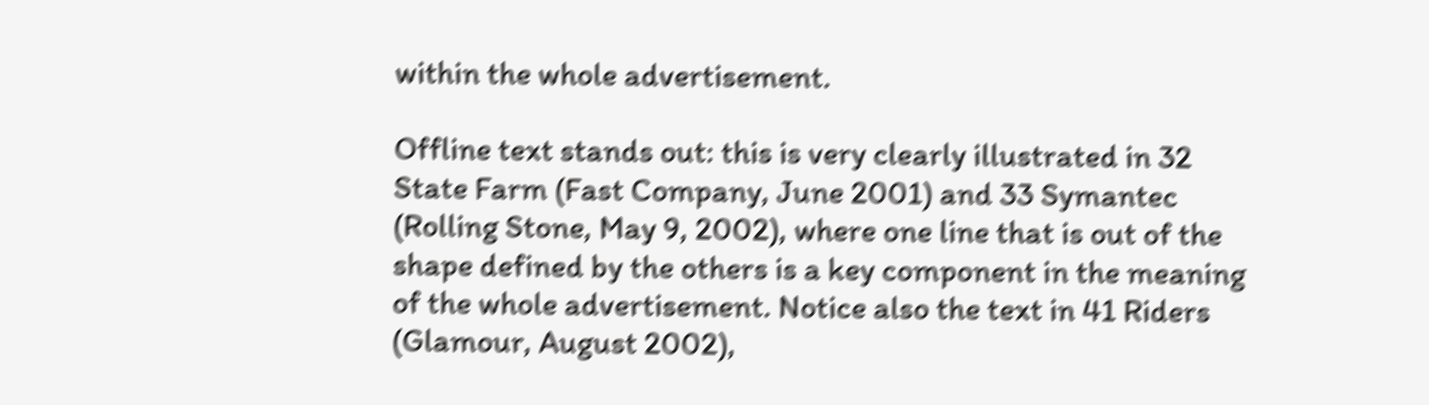within the whole advertisement.

Offline text stands out: this is very clearly illustrated in 32 State Farm (Fast Company, June 2001) and 33 Symantec (Rolling Stone, May 9, 2002), where one line that is out of the shape defined by the others is a key component in the meaning of the whole advertisement. Notice also the text in 41 Riders (Glamour, August 2002),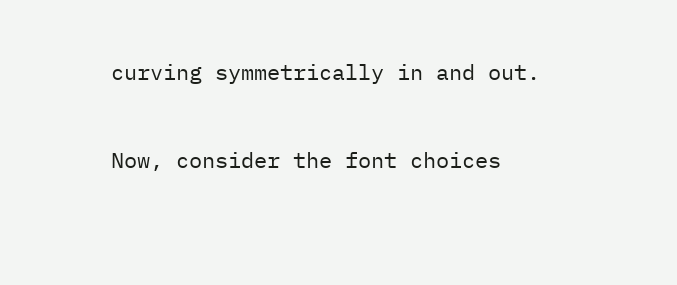curving symmetrically in and out.

Now, consider the font choices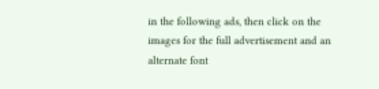in the following ads, then click on the images for the full advertisement and an alternate font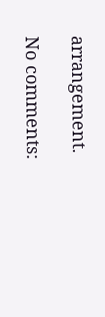arrangement.

No comments: